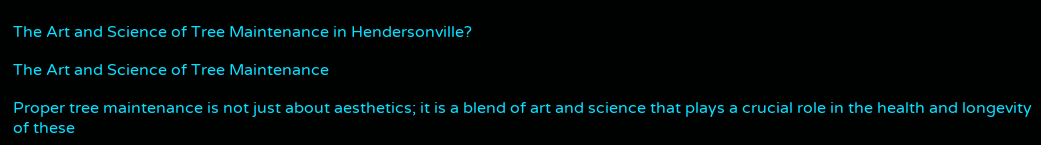The Art and Science of Tree Maintenance in Hendersonville?

The Art and Science of Tree Maintenance

Proper tree maintenance is not just about aesthetics; it is a blend of art and science that plays a crucial role in the health and longevity of these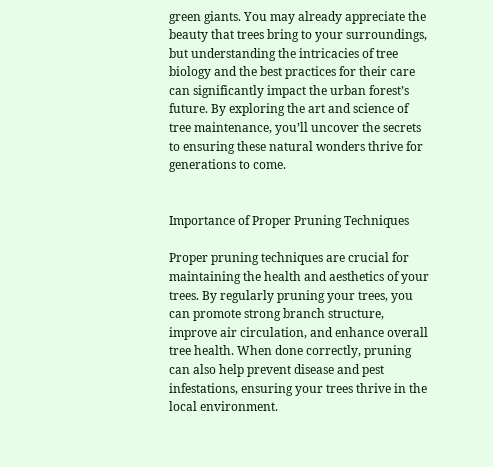green giants. You may already appreciate the beauty that trees bring to your surroundings, but understanding the intricacies of tree biology and the best practices for their care can significantly impact the urban forest’s future. By exploring the art and science of tree maintenance, you’ll uncover the secrets to ensuring these natural wonders thrive for generations to come.


Importance of Proper Pruning Techniques

Proper pruning techniques are crucial for maintaining the health and aesthetics of your trees. By regularly pruning your trees, you can promote strong branch structure, improve air circulation, and enhance overall tree health. When done correctly, pruning can also help prevent disease and pest infestations, ensuring your trees thrive in the local environment.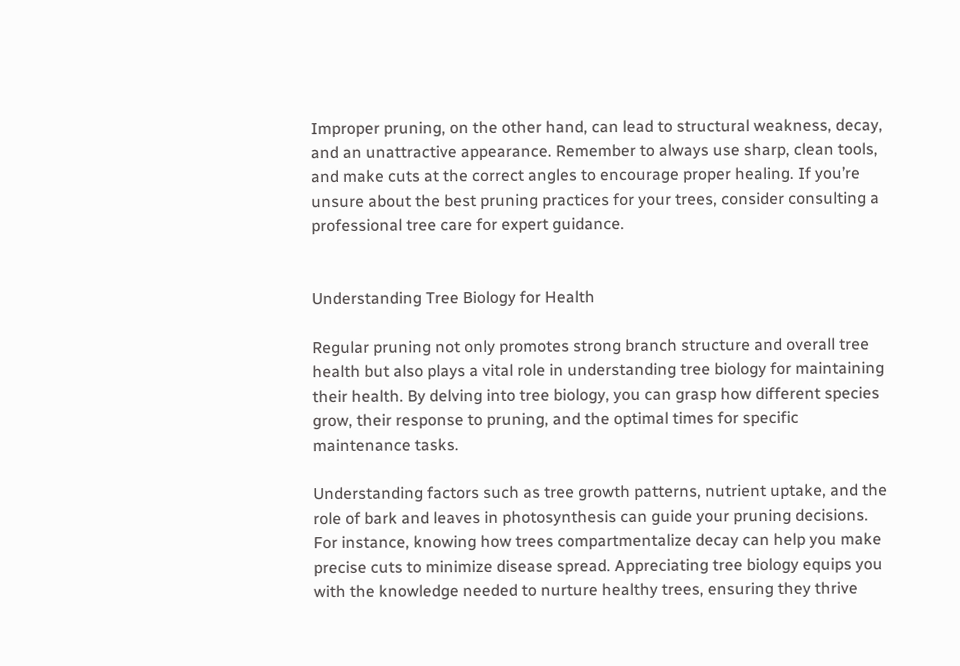Improper pruning, on the other hand, can lead to structural weakness, decay, and an unattractive appearance. Remember to always use sharp, clean tools, and make cuts at the correct angles to encourage proper healing. If you’re unsure about the best pruning practices for your trees, consider consulting a professional tree care for expert guidance.


Understanding Tree Biology for Health

Regular pruning not only promotes strong branch structure and overall tree health but also plays a vital role in understanding tree biology for maintaining their health. By delving into tree biology, you can grasp how different species grow, their response to pruning, and the optimal times for specific maintenance tasks.

Understanding factors such as tree growth patterns, nutrient uptake, and the role of bark and leaves in photosynthesis can guide your pruning decisions. For instance, knowing how trees compartmentalize decay can help you make precise cuts to minimize disease spread. Appreciating tree biology equips you with the knowledge needed to nurture healthy trees, ensuring they thrive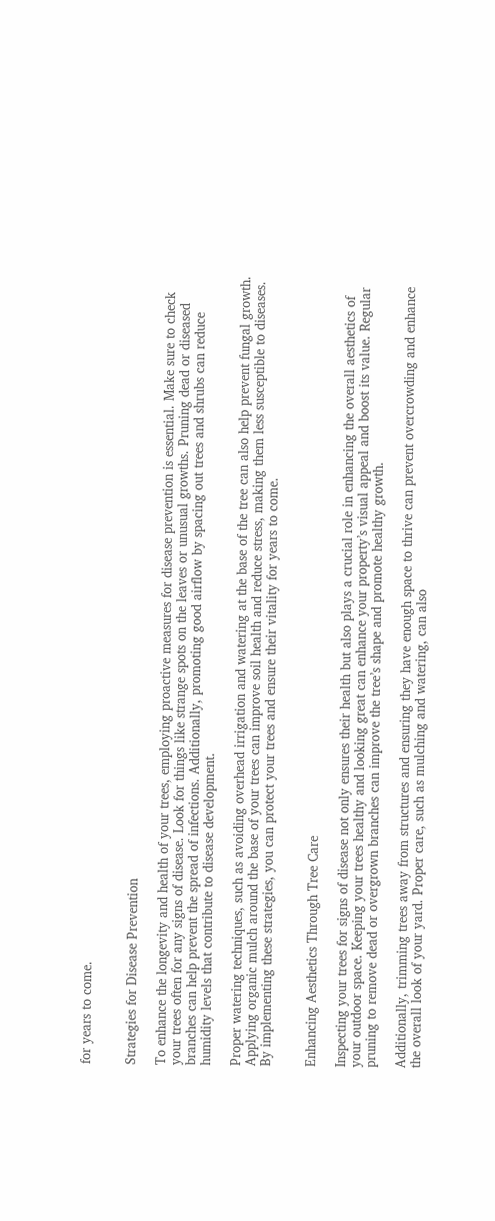for years to come.


Strategies for Disease Prevention

To enhance the longevity and health of your trees, employing proactive measures for disease prevention is essential. Make sure to check your trees often for any signs of disease. Look for things like strange spots on the leaves or unusual growths. Pruning dead or diseased branches can help prevent the spread of infections. Additionally, promoting good airflow by spacing out trees and shrubs can reduce humidity levels that contribute to disease development.

Proper watering techniques, such as avoiding overhead irrigation and watering at the base of the tree can also help prevent fungal growth. Applying organic mulch around the base of your trees can improve soil health and reduce stress, making them less susceptible to diseases. By implementing these strategies, you can protect your trees and ensure their vitality for years to come.


Enhancing Aesthetics Through Tree Care

Inspecting your trees for signs of disease not only ensures their health but also plays a crucial role in enhancing the overall aesthetics of your outdoor space. Keeping your trees healthy and looking great can enhance your property’s visual appeal and boost its value. Regular pruning to remove dead or overgrown branches can improve the tree’s shape and promote healthy growth.

Additionally, trimming trees away from structures and ensuring they have enough space to thrive can prevent overcrowding and enhance the overall look of your yard. Proper care, such as mulching and watering, can also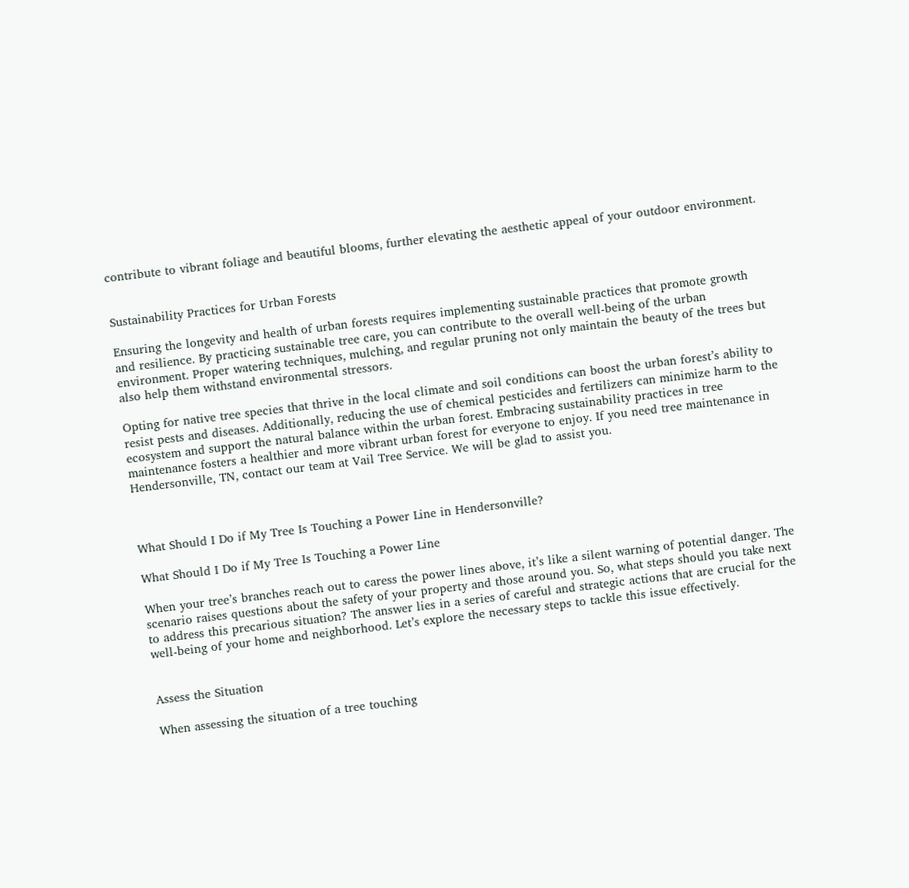contribute to vibrant foliage and beautiful blooms, further elevating the aesthetic appeal of your outdoor environment.


Sustainability Practices for Urban Forests

Ensuring the longevity and health of urban forests requires implementing sustainable practices that promote growth and resilience. By practicing sustainable tree care, you can contribute to the overall well-being of the urban environment. Proper watering techniques, mulching, and regular pruning not only maintain the beauty of the trees but also help them withstand environmental stressors.

Opting for native tree species that thrive in the local climate and soil conditions can boost the urban forest’s ability to resist pests and diseases. Additionally, reducing the use of chemical pesticides and fertilizers can minimize harm to the ecosystem and support the natural balance within the urban forest. Embracing sustainability practices in tree maintenance fosters a healthier and more vibrant urban forest for everyone to enjoy. If you need tree maintenance in Hendersonville, TN, contact our team at Vail Tree Service. We will be glad to assist you.



What Should I Do if My Tree Is Touching a Power Line in Hendersonville?

What Should I Do if My Tree Is Touching a Power Line

When your tree’s branches reach out to caress the power lines above, it’s like a silent warning of potential danger. The scenario raises questions about the safety of your property and those around you. So, what steps should you take next to address this precarious situation? The answer lies in a series of careful and strategic actions that are crucial for the well-being of your home and neighborhood. Let’s explore the necessary steps to tackle this issue effectively.


Assess the Situation

When assessing the situation of a tree touching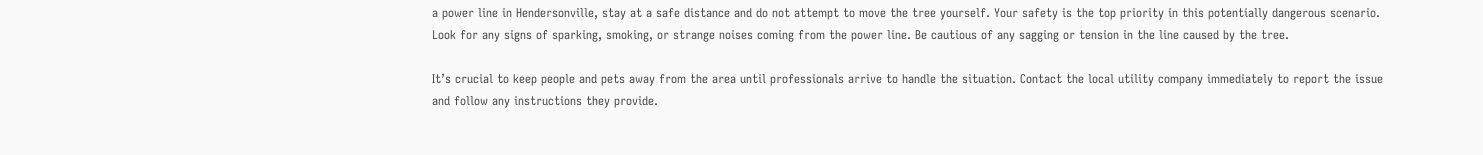a power line in Hendersonville, stay at a safe distance and do not attempt to move the tree yourself. Your safety is the top priority in this potentially dangerous scenario. Look for any signs of sparking, smoking, or strange noises coming from the power line. Be cautious of any sagging or tension in the line caused by the tree.

It’s crucial to keep people and pets away from the area until professionals arrive to handle the situation. Contact the local utility company immediately to report the issue and follow any instructions they provide.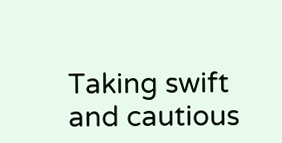Taking swift and cautious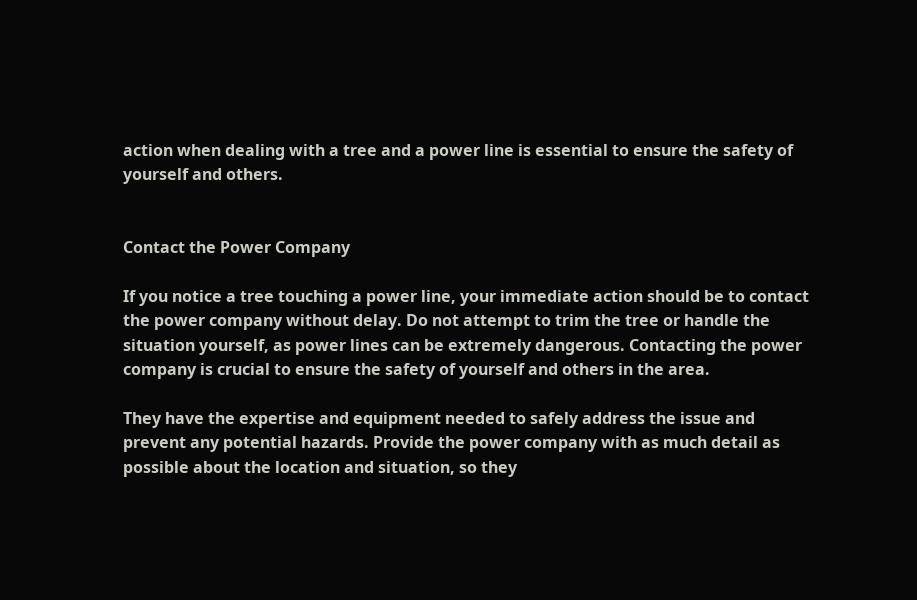action when dealing with a tree and a power line is essential to ensure the safety of yourself and others.


Contact the Power Company

If you notice a tree touching a power line, your immediate action should be to contact the power company without delay. Do not attempt to trim the tree or handle the situation yourself, as power lines can be extremely dangerous. Contacting the power company is crucial to ensure the safety of yourself and others in the area.

They have the expertise and equipment needed to safely address the issue and prevent any potential hazards. Provide the power company with as much detail as possible about the location and situation, so they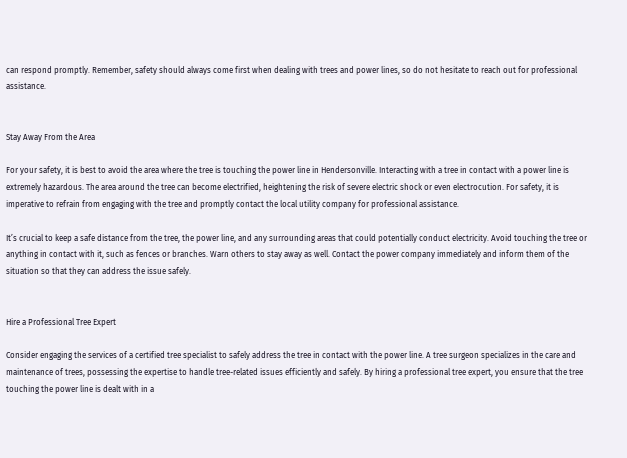can respond promptly. Remember, safety should always come first when dealing with trees and power lines, so do not hesitate to reach out for professional assistance.


Stay Away From the Area

For your safety, it is best to avoid the area where the tree is touching the power line in Hendersonville. Interacting with a tree in contact with a power line is extremely hazardous. The area around the tree can become electrified, heightening the risk of severe electric shock or even electrocution. For safety, it is imperative to refrain from engaging with the tree and promptly contact the local utility company for professional assistance.

It’s crucial to keep a safe distance from the tree, the power line, and any surrounding areas that could potentially conduct electricity. Avoid touching the tree or anything in contact with it, such as fences or branches. Warn others to stay away as well. Contact the power company immediately and inform them of the situation so that they can address the issue safely.


Hire a Professional Tree Expert

Consider engaging the services of a certified tree specialist to safely address the tree in contact with the power line. A tree surgeon specializes in the care and maintenance of trees, possessing the expertise to handle tree-related issues efficiently and safely. By hiring a professional tree expert, you ensure that the tree touching the power line is dealt with in a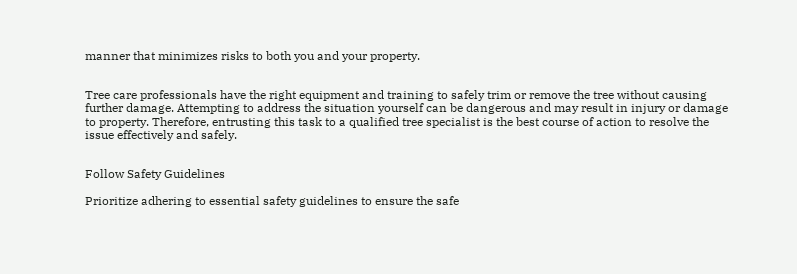manner that minimizes risks to both you and your property.


Tree care professionals have the right equipment and training to safely trim or remove the tree without causing further damage. Attempting to address the situation yourself can be dangerous and may result in injury or damage to property. Therefore, entrusting this task to a qualified tree specialist is the best course of action to resolve the issue effectively and safely.


Follow Safety Guidelines

Prioritize adhering to essential safety guidelines to ensure the safe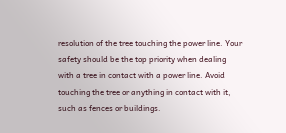resolution of the tree touching the power line. Your safety should be the top priority when dealing with a tree in contact with a power line. Avoid touching the tree or anything in contact with it, such as fences or buildings.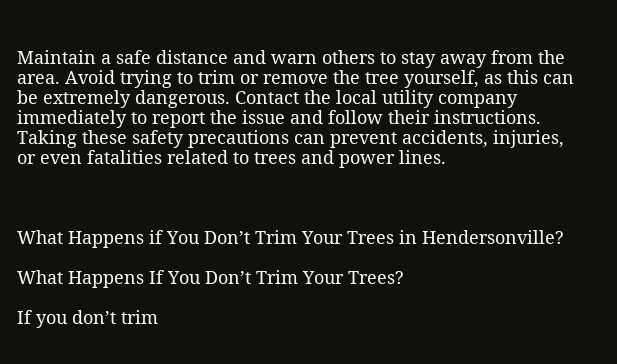Maintain a safe distance and warn others to stay away from the area. Avoid trying to trim or remove the tree yourself, as this can be extremely dangerous. Contact the local utility company immediately to report the issue and follow their instructions. Taking these safety precautions can prevent accidents, injuries, or even fatalities related to trees and power lines.



What Happens if You Don’t Trim Your Trees in Hendersonville?

What Happens If You Don’t Trim Your Trees?

If you don’t trim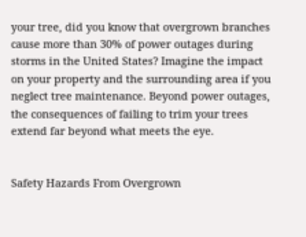your tree, did you know that overgrown branches cause more than 30% of power outages during storms in the United States? Imagine the impact on your property and the surrounding area if you neglect tree maintenance. Beyond power outages, the consequences of failing to trim your trees extend far beyond what meets the eye.


Safety Hazards From Overgrown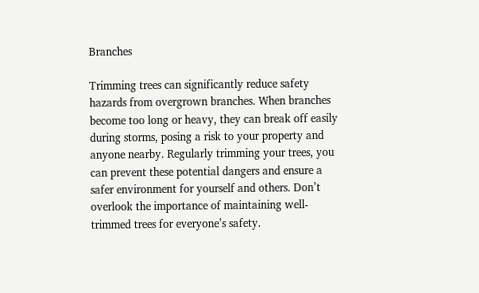Branches

Trimming trees can significantly reduce safety hazards from overgrown branches. When branches become too long or heavy, they can break off easily during storms, posing a risk to your property and anyone nearby. Regularly trimming your trees, you can prevent these potential dangers and ensure a safer environment for yourself and others. Don’t overlook the importance of maintaining well-trimmed trees for everyone’s safety.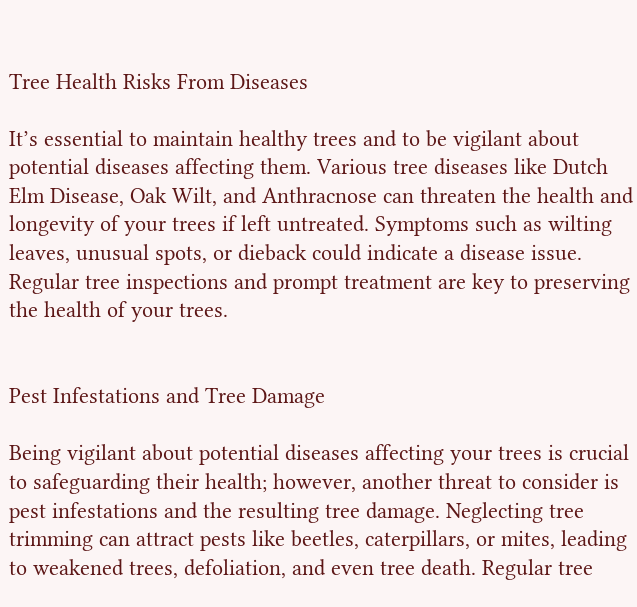Tree Health Risks From Diseases

It’s essential to maintain healthy trees and to be vigilant about potential diseases affecting them. Various tree diseases like Dutch Elm Disease, Oak Wilt, and Anthracnose can threaten the health and longevity of your trees if left untreated. Symptoms such as wilting leaves, unusual spots, or dieback could indicate a disease issue. Regular tree inspections and prompt treatment are key to preserving the health of your trees.


Pest Infestations and Tree Damage

Being vigilant about potential diseases affecting your trees is crucial to safeguarding their health; however, another threat to consider is pest infestations and the resulting tree damage. Neglecting tree trimming can attract pests like beetles, caterpillars, or mites, leading to weakened trees, defoliation, and even tree death. Regular tree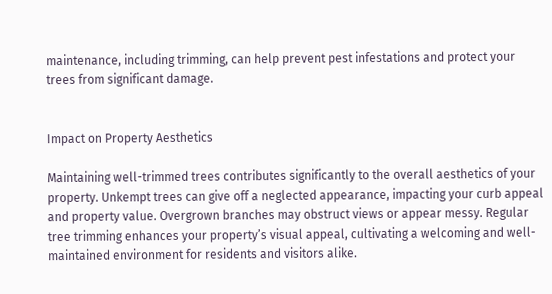maintenance, including trimming, can help prevent pest infestations and protect your trees from significant damage.


Impact on Property Aesthetics

Maintaining well-trimmed trees contributes significantly to the overall aesthetics of your property. Unkempt trees can give off a neglected appearance, impacting your curb appeal and property value. Overgrown branches may obstruct views or appear messy. Regular tree trimming enhances your property’s visual appeal, cultivating a welcoming and well-maintained environment for residents and visitors alike.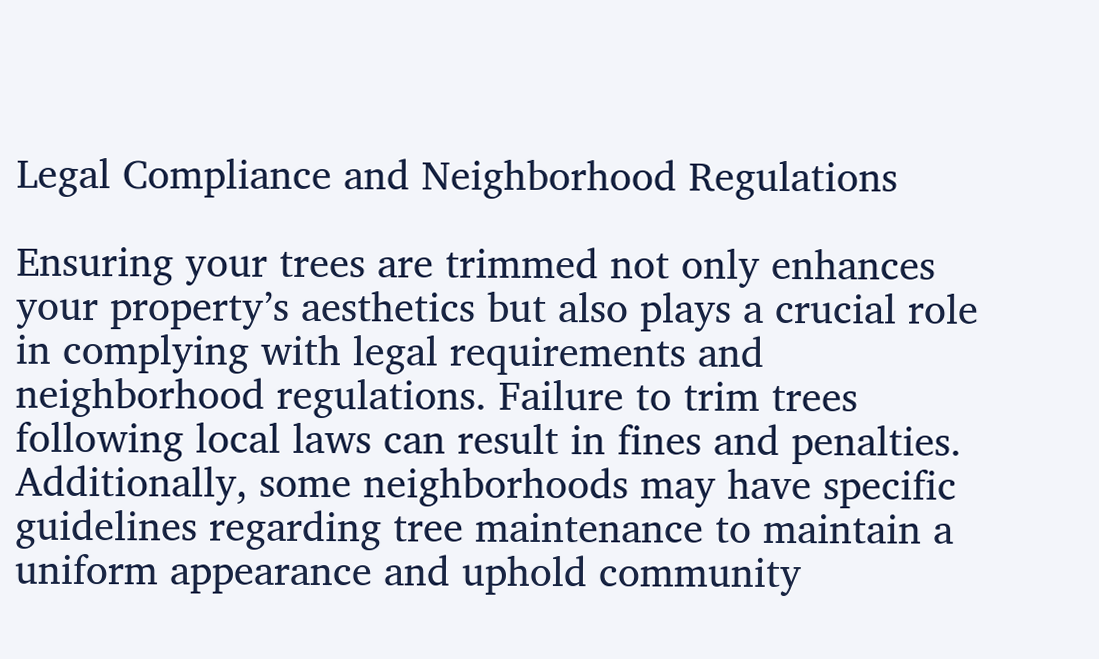Legal Compliance and Neighborhood Regulations

Ensuring your trees are trimmed not only enhances your property’s aesthetics but also plays a crucial role in complying with legal requirements and neighborhood regulations. Failure to trim trees following local laws can result in fines and penalties. Additionally, some neighborhoods may have specific guidelines regarding tree maintenance to maintain a uniform appearance and uphold community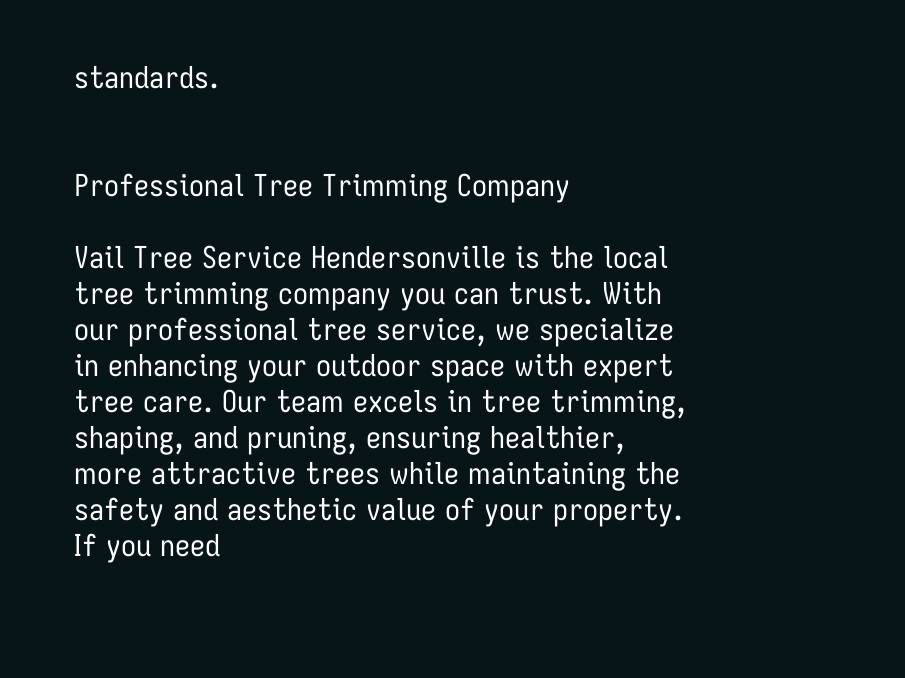standards.


Professional Tree Trimming Company

Vail Tree Service Hendersonville is the local tree trimming company you can trust. With our professional tree service, we specialize in enhancing your outdoor space with expert tree care. Our team excels in tree trimming, shaping, and pruning, ensuring healthier, more attractive trees while maintaining the safety and aesthetic value of your property. If you need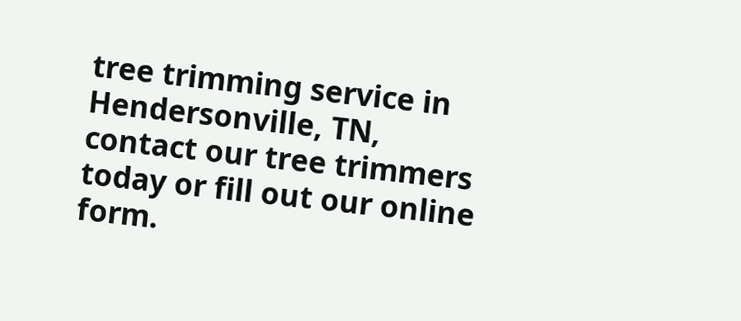tree trimming service in Hendersonville, TN, contact our tree trimmers today or fill out our online form.